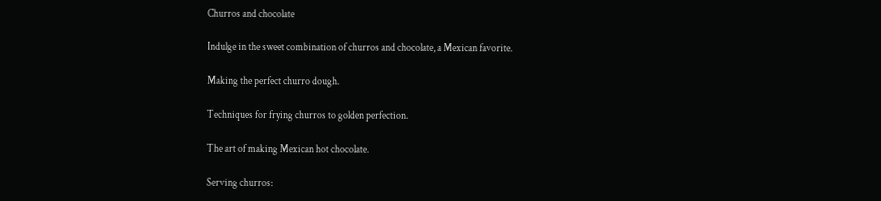Churros and chocolate

Indulge in the sweet combination of churros and chocolate, a Mexican favorite.

Making the perfect churro dough.

Techniques for frying churros to golden perfection.

The art of making Mexican hot chocolate.

Serving churros: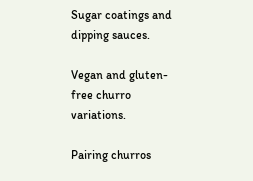Sugar coatings and dipping sauces.

Vegan and gluten-free churro variations.

Pairing churros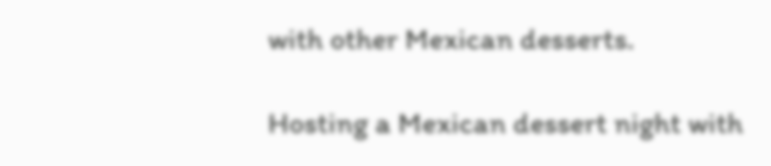with other Mexican desserts.

Hosting a Mexican dessert night with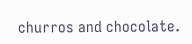churros and chocolate.